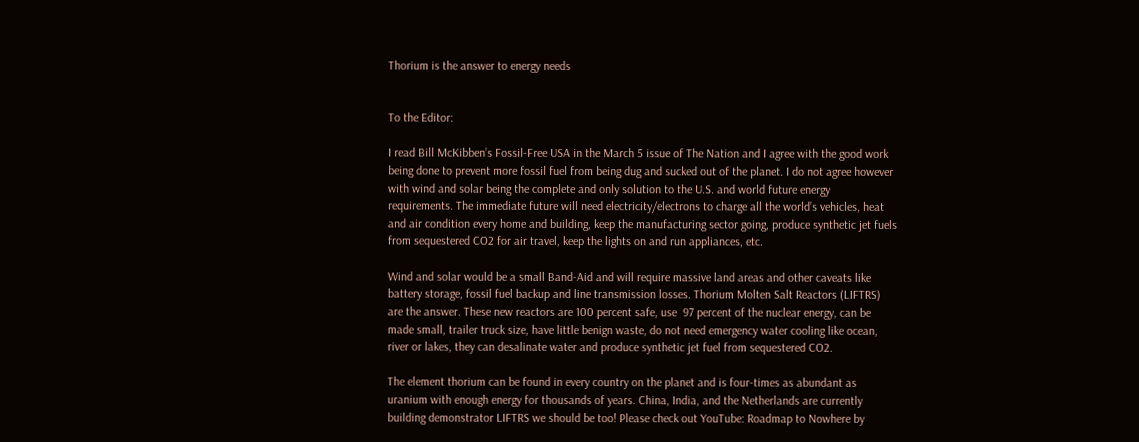Thorium is the answer to energy needs


To the Editor:

I read Bill McKibben’s Fossil-Free USA in the March 5 issue of The Nation and I agree with the good work being done to prevent more fossil fuel from being dug and sucked out of the planet. I do not agree however with wind and solar being the complete and only solution to the U.S. and world future energy requirements. The immediate future will need electricity/electrons to charge all the world’s vehicles, heat and air condition every home and building, keep the manufacturing sector going, produce synthetic jet fuels from sequestered CO2 for air travel, keep the lights on and run appliances, etc.

Wind and solar would be a small Band-Aid and will require massive land areas and other caveats like battery storage, fossil fuel backup and line transmission losses. Thorium Molten Salt Reactors (LIFTRS) are the answer. These new reactors are 100 percent safe, use  97 percent of the nuclear energy, can be made small, trailer truck size, have little benign waste, do not need emergency water cooling like ocean, river or lakes, they can desalinate water and produce synthetic jet fuel from sequestered CO2.

The element thorium can be found in every country on the planet and is four-times as abundant as uranium with enough energy for thousands of years. China, India, and the Netherlands are currently building demonstrator LIFTRS we should be too! Please check out YouTube: Roadmap to Nowhere by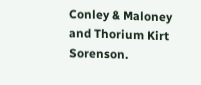Conley & Maloney and Thorium Kirt Sorenson.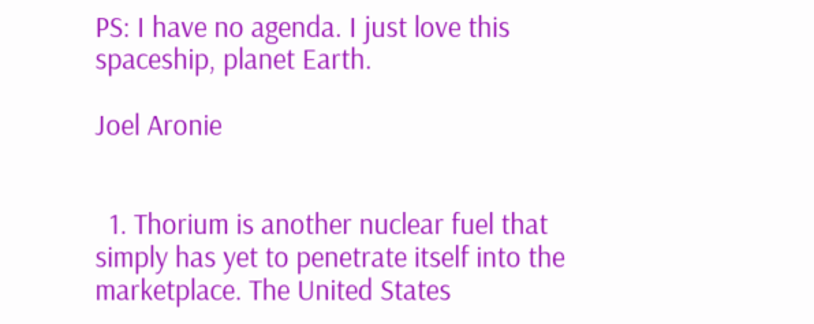PS: I have no agenda. I just love this spaceship, planet Earth.

Joel Aronie


  1. Thorium is another nuclear fuel that simply has yet to penetrate itself into the marketplace. The United States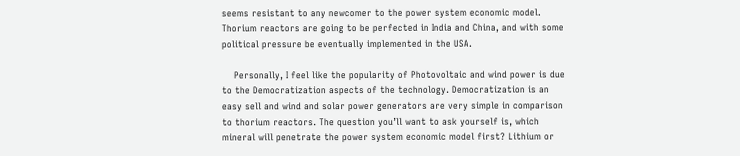seems resistant to any newcomer to the power system economic model. Thorium reactors are going to be perfected in India and China, and with some political pressure be eventually implemented in the USA.

    Personally, I feel like the popularity of Photovoltaic and wind power is due to the Democratization aspects of the technology. Democratization is an easy sell and wind and solar power generators are very simple in comparison to thorium reactors. The question you’ll want to ask yourself is, which mineral will penetrate the power system economic model first? Lithium or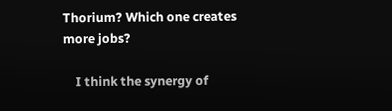Thorium? Which one creates more jobs?

    I think the synergy of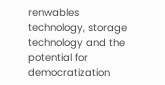renwables technology, storage technology and the potential for democratization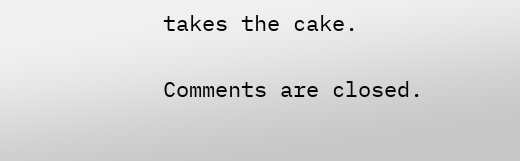takes the cake.

Comments are closed.